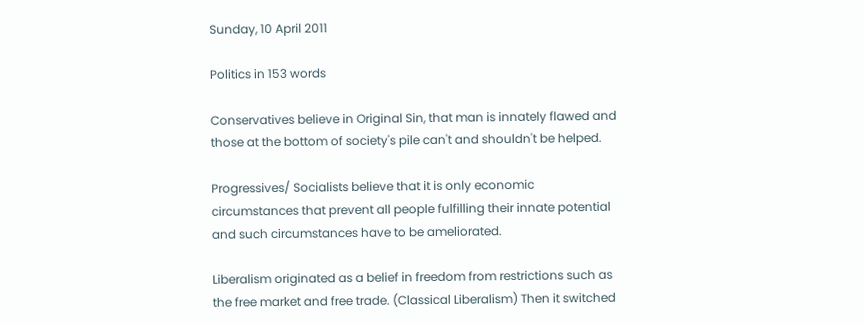Sunday, 10 April 2011

Politics in 153 words

Conservatives believe in Original Sin, that man is innately flawed and those at the bottom of society's pile can't and shouldn't be helped.

Progressives/ Socialists believe that it is only economic circumstances that prevent all people fulfilling their innate potential and such circumstances have to be ameliorated.

Liberalism originated as a belief in freedom from restrictions such as the free market and free trade. (Classical Liberalism) Then it switched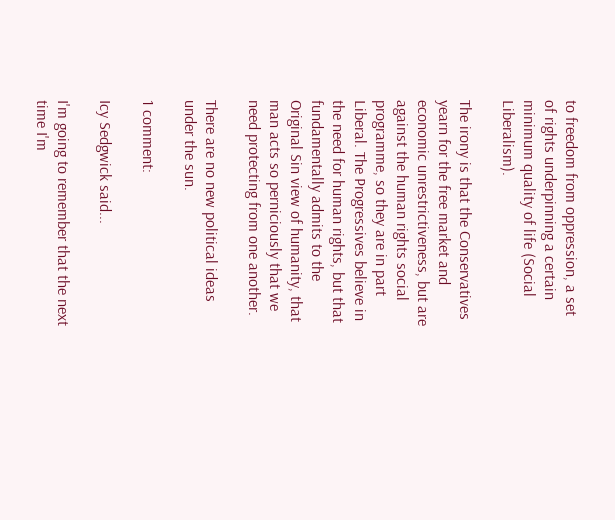to freedom from oppression, a set of rights underpinning a certain minimum quality of life (Social Liberalism).

The irony is that the Conservatives yearn for the free market and economic unrestrictiveness, but are against the human rights social programme, so they are in part Liberal. The Progressives believe in the need for human rights, but that fundamentally admits to the Original Sin view of humanity, that man acts so perniciously that we need protecting from one another.

There are no new political ideas under the sun.

1 comment:

Icy Sedgwick said...

I'm going to remember that the next time I'm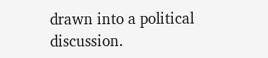drawn into a political discussion.